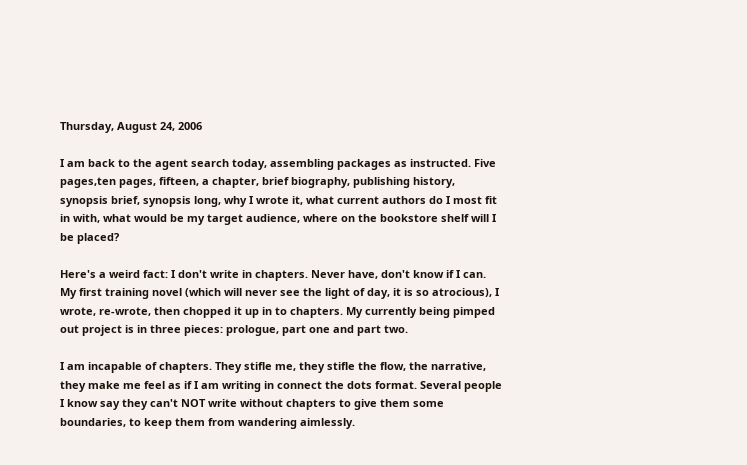Thursday, August 24, 2006

I am back to the agent search today, assembling packages as instructed. Five pages,ten pages, fifteen, a chapter, brief biography, publishing history, synopsis brief, synopsis long, why I wrote it, what current authors do I most fit in with, what would be my target audience, where on the bookstore shelf will I be placed?

Here's a weird fact: I don't write in chapters. Never have, don't know if I can. My first training novel (which will never see the light of day, it is so atrocious), I wrote, re-wrote, then chopped it up in to chapters. My currently being pimped out project is in three pieces: prologue, part one and part two.

I am incapable of chapters. They stifle me, they stifle the flow, the narrative, they make me feel as if I am writing in connect the dots format. Several people I know say they can't NOT write without chapters to give them some boundaries, to keep them from wandering aimlessly.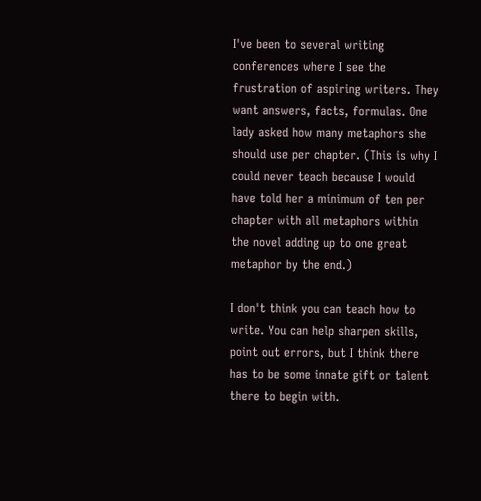I've been to several writing conferences where I see the frustration of aspiring writers. They want answers, facts, formulas. One lady asked how many metaphors she should use per chapter. (This is why I could never teach because I would have told her a minimum of ten per chapter with all metaphors within the novel adding up to one great metaphor by the end.)

I don't think you can teach how to write. You can help sharpen skills, point out errors, but I think there has to be some innate gift or talent there to begin with.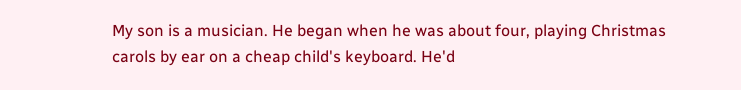My son is a musician. He began when he was about four, playing Christmas carols by ear on a cheap child's keyboard. He'd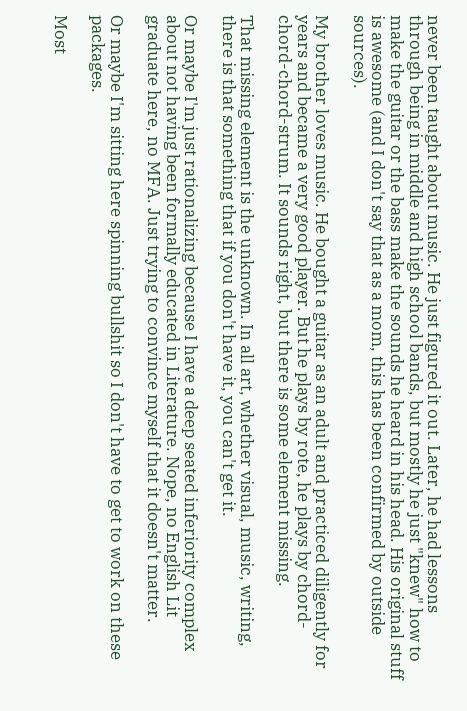never been taught about music. He just figured it out. Later, he had lessons through being in middle and high school bands, but mostly he just "knew" how to make the guitar or the bass make the sounds he heard in his head. His original stuff is awesome (and I don't say that as a mom, this has been confirmed by outside sources).

My brother loves music. He bought a guitar as an adult and practiced diligently for years and became a very good player. But he plays by rote, he plays by chord-chord-chord-strum. It sounds right, but there is some element missing.

That missing element is the unknown. In all art, whether visual, music, writing, there is that something that if you don't have it, you can't get it.

Or maybe I'm just rationalizing because I have a deep seated inferiority complex about not having been formally educated in Literature. Nope, no English Lit graduate here, no MFA. Just trying to convince myself that it doesn't matter.

Or maybe I'm sitting here spinning bullshit so I don't have to get to work on these packages.

Most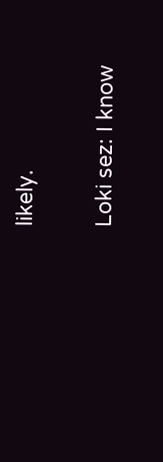likely.

Loki sez: I know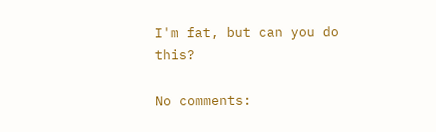I'm fat, but can you do this?

No comments: